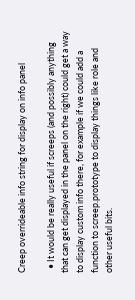Creep overrideable info string for display on info panel

  • It would be really useful if screeps (and possibly anything that can get displayed in the panel on the right) could get a way to display custom info there, for example if we could add a function to screep.prototype to display things like role and other useful bits.